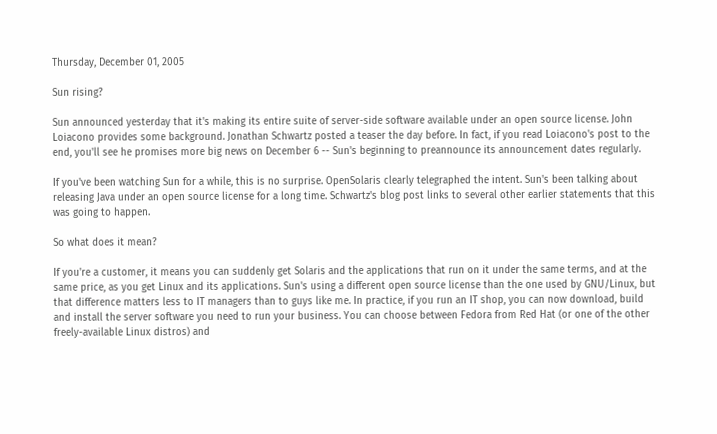Thursday, December 01, 2005

Sun rising?

Sun announced yesterday that it's making its entire suite of server-side software available under an open source license. John Loiacono provides some background. Jonathan Schwartz posted a teaser the day before. In fact, if you read Loiacono's post to the end, you'll see he promises more big news on December 6 -- Sun's beginning to preannounce its announcement dates regularly.

If you've been watching Sun for a while, this is no surprise. OpenSolaris clearly telegraphed the intent. Sun's been talking about releasing Java under an open source license for a long time. Schwartz's blog post links to several other earlier statements that this was going to happen.

So what does it mean?

If you're a customer, it means you can suddenly get Solaris and the applications that run on it under the same terms, and at the same price, as you get Linux and its applications. Sun's using a different open source license than the one used by GNU/Linux, but that difference matters less to IT managers than to guys like me. In practice, if you run an IT shop, you can now download, build and install the server software you need to run your business. You can choose between Fedora from Red Hat (or one of the other freely-available Linux distros) and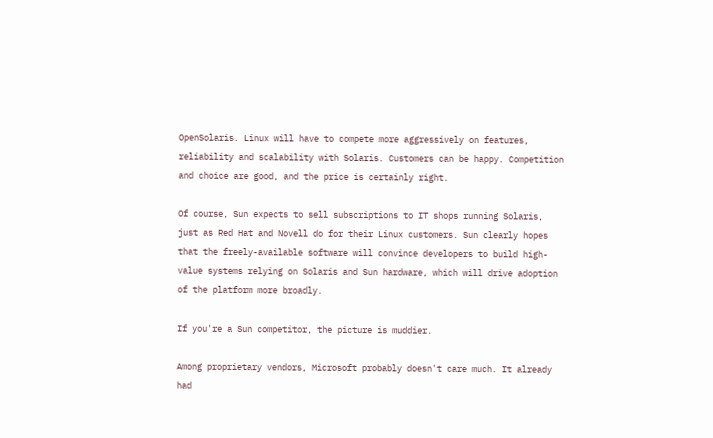OpenSolaris. Linux will have to compete more aggressively on features, reliability and scalability with Solaris. Customers can be happy. Competition and choice are good, and the price is certainly right.

Of course, Sun expects to sell subscriptions to IT shops running Solaris, just as Red Hat and Novell do for their Linux customers. Sun clearly hopes that the freely-available software will convince developers to build high-value systems relying on Solaris and Sun hardware, which will drive adoption of the platform more broadly.

If you're a Sun competitor, the picture is muddier.

Among proprietary vendors, Microsoft probably doesn't care much. It already had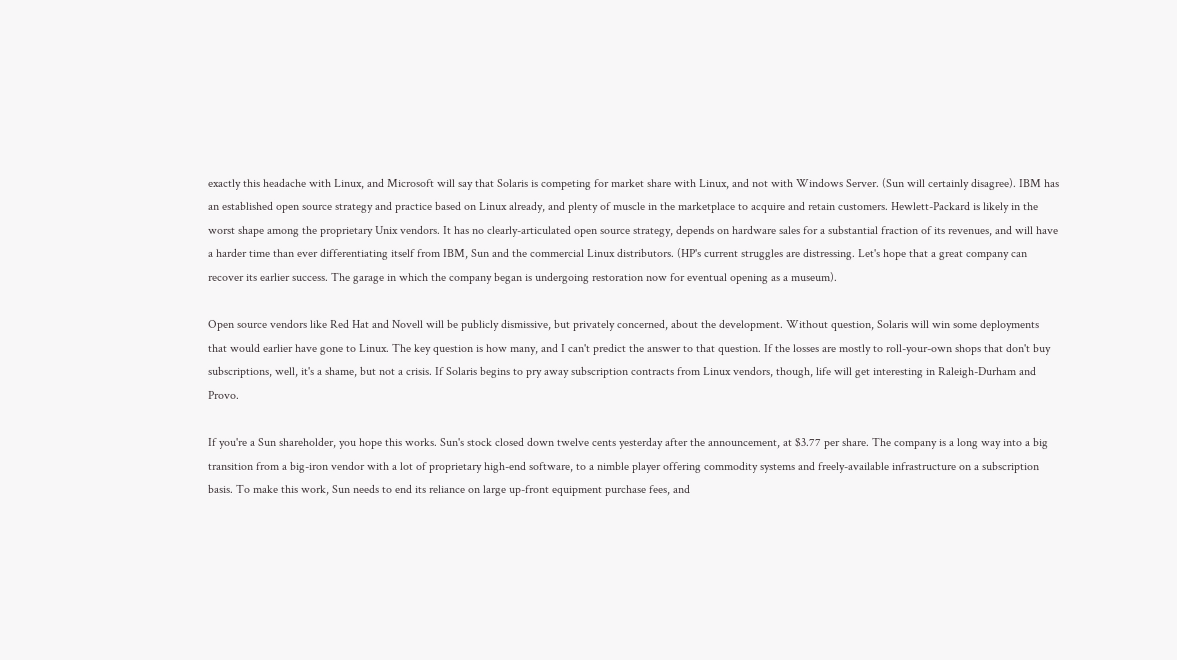exactly this headache with Linux, and Microsoft will say that Solaris is competing for market share with Linux, and not with Windows Server. (Sun will certainly disagree). IBM has an established open source strategy and practice based on Linux already, and plenty of muscle in the marketplace to acquire and retain customers. Hewlett-Packard is likely in the worst shape among the proprietary Unix vendors. It has no clearly-articulated open source strategy, depends on hardware sales for a substantial fraction of its revenues, and will have a harder time than ever differentiating itself from IBM, Sun and the commercial Linux distributors. (HP's current struggles are distressing. Let's hope that a great company can recover its earlier success. The garage in which the company began is undergoing restoration now for eventual opening as a museum).

Open source vendors like Red Hat and Novell will be publicly dismissive, but privately concerned, about the development. Without question, Solaris will win some deployments that would earlier have gone to Linux. The key question is how many, and I can't predict the answer to that question. If the losses are mostly to roll-your-own shops that don't buy subscriptions, well, it's a shame, but not a crisis. If Solaris begins to pry away subscription contracts from Linux vendors, though, life will get interesting in Raleigh-Durham and Provo.

If you're a Sun shareholder, you hope this works. Sun's stock closed down twelve cents yesterday after the announcement, at $3.77 per share. The company is a long way into a big transition from a big-iron vendor with a lot of proprietary high-end software, to a nimble player offering commodity systems and freely-available infrastructure on a subscription basis. To make this work, Sun needs to end its reliance on large up-front equipment purchase fees, and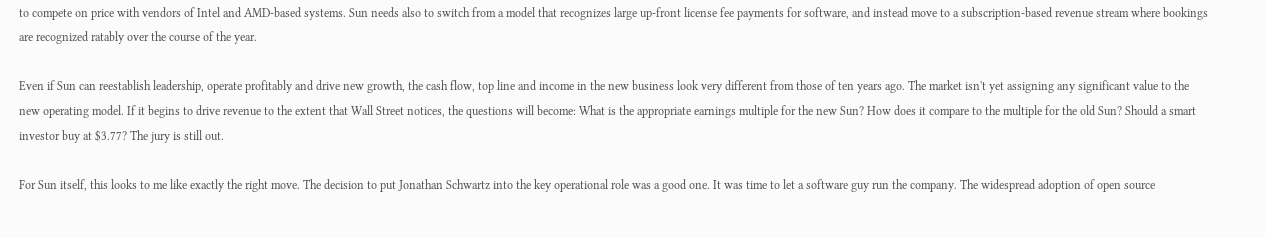to compete on price with vendors of Intel and AMD-based systems. Sun needs also to switch from a model that recognizes large up-front license fee payments for software, and instead move to a subscription-based revenue stream where bookings are recognized ratably over the course of the year.

Even if Sun can reestablish leadership, operate profitably and drive new growth, the cash flow, top line and income in the new business look very different from those of ten years ago. The market isn't yet assigning any significant value to the new operating model. If it begins to drive revenue to the extent that Wall Street notices, the questions will become: What is the appropriate earnings multiple for the new Sun? How does it compare to the multiple for the old Sun? Should a smart investor buy at $3.77? The jury is still out.

For Sun itself, this looks to me like exactly the right move. The decision to put Jonathan Schwartz into the key operational role was a good one. It was time to let a software guy run the company. The widespread adoption of open source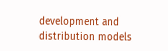development and distribution models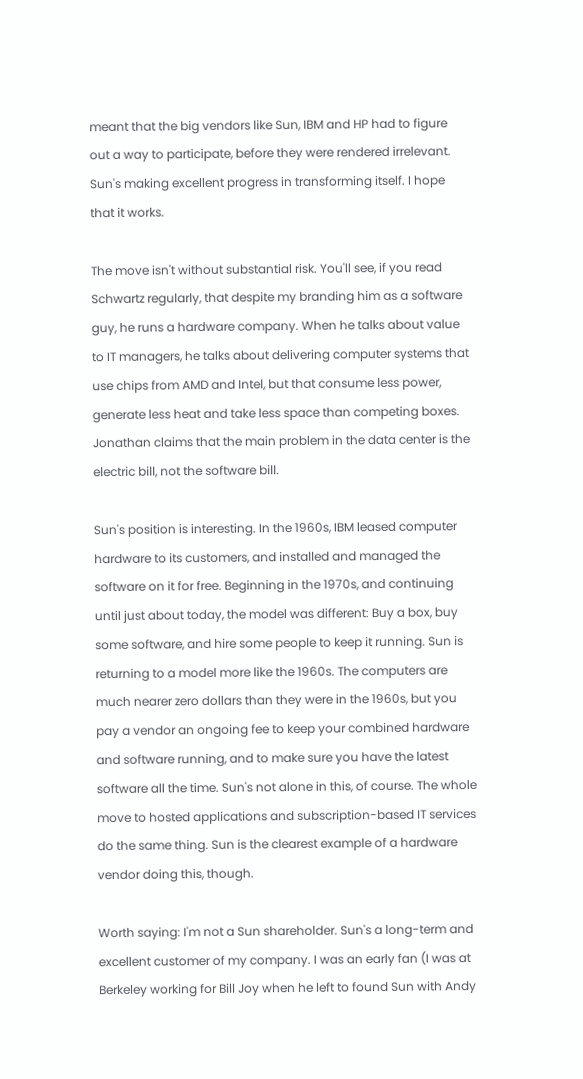meant that the big vendors like Sun, IBM and HP had to figure out a way to participate, before they were rendered irrelevant. Sun's making excellent progress in transforming itself. I hope that it works.

The move isn't without substantial risk. You'll see, if you read Schwartz regularly, that despite my branding him as a software guy, he runs a hardware company. When he talks about value to IT managers, he talks about delivering computer systems that use chips from AMD and Intel, but that consume less power, generate less heat and take less space than competing boxes. Jonathan claims that the main problem in the data center is the electric bill, not the software bill.

Sun's position is interesting. In the 1960s, IBM leased computer hardware to its customers, and installed and managed the software on it for free. Beginning in the 1970s, and continuing until just about today, the model was different: Buy a box, buy some software, and hire some people to keep it running. Sun is returning to a model more like the 1960s. The computers are much nearer zero dollars than they were in the 1960s, but you pay a vendor an ongoing fee to keep your combined hardware and software running, and to make sure you have the latest software all the time. Sun's not alone in this, of course. The whole move to hosted applications and subscription-based IT services do the same thing. Sun is the clearest example of a hardware vendor doing this, though.

Worth saying: I'm not a Sun shareholder. Sun's a long-term and excellent customer of my company. I was an early fan (I was at Berkeley working for Bill Joy when he left to found Sun with Andy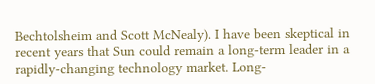Bechtolsheim and Scott McNealy). I have been skeptical in recent years that Sun could remain a long-term leader in a rapidly-changing technology market. Long-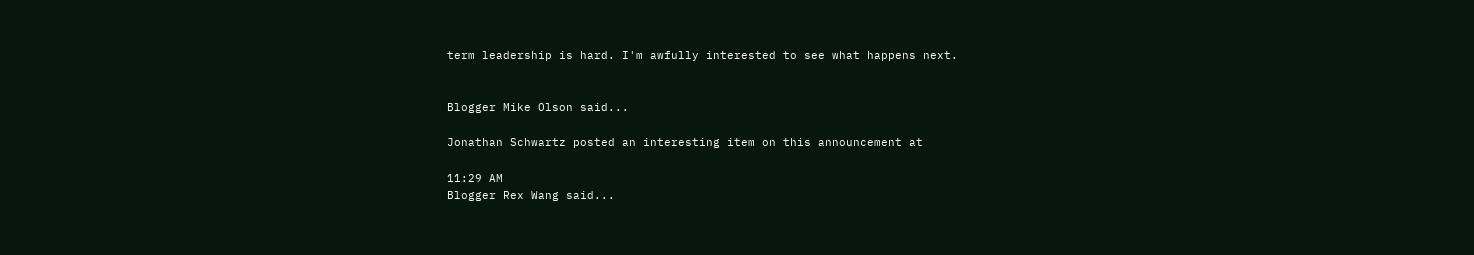term leadership is hard. I'm awfully interested to see what happens next.


Blogger Mike Olson said...

Jonathan Schwartz posted an interesting item on this announcement at

11:29 AM
Blogger Rex Wang said...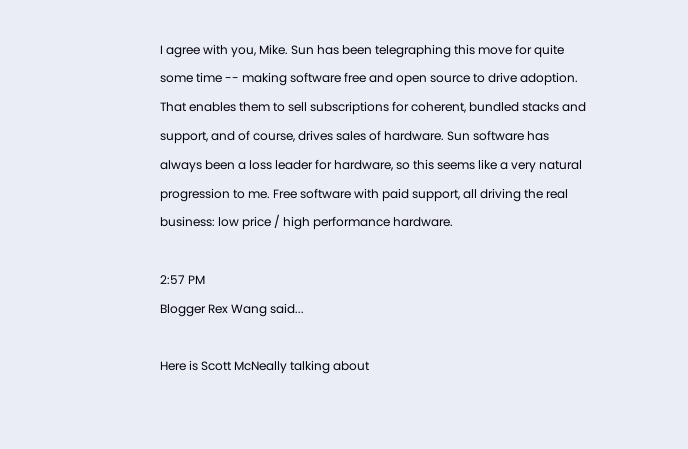I agree with you, Mike. Sun has been telegraphing this move for quite some time -- making software free and open source to drive adoption. That enables them to sell subscriptions for coherent, bundled stacks and support, and of course, drives sales of hardware. Sun software has always been a loss leader for hardware, so this seems like a very natural progression to me. Free software with paid support, all driving the real business: low price / high performance hardware.

2:57 PM
Blogger Rex Wang said...

Here is Scott McNeally talking about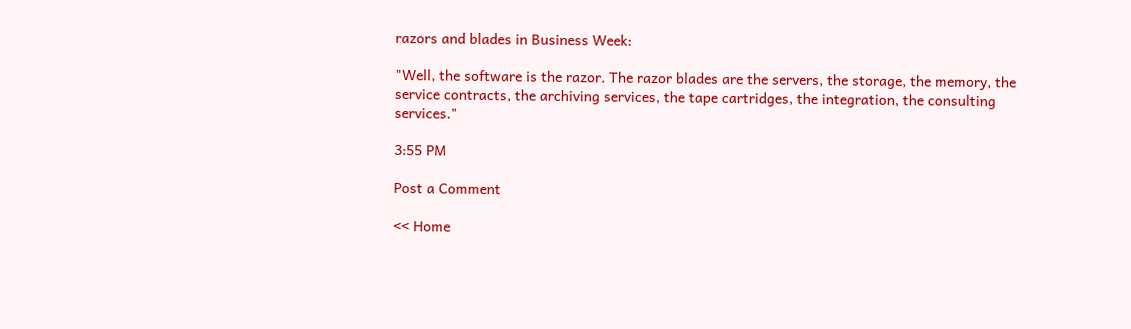razors and blades in Business Week:

"Well, the software is the razor. The razor blades are the servers, the storage, the memory, the service contracts, the archiving services, the tape cartridges, the integration, the consulting services."

3:55 PM

Post a Comment

<< Home